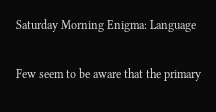Saturday Morning Enigma: Language

Few seem to be aware that the primary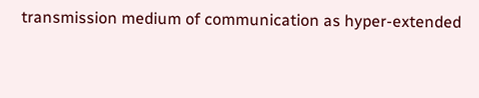transmission medium of communication as hyper-extended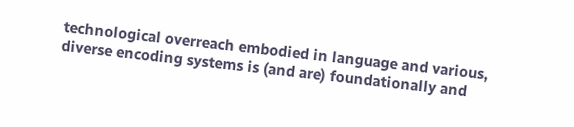technological overreach embodied in language and various, diverse encoding systems is (and are) foundationally and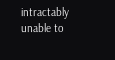intractably unable to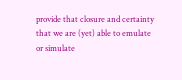provide that closure and certainty that we are (yet) able to emulate or simulate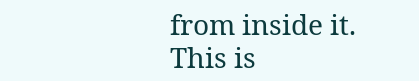from inside it. This is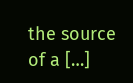the source of a […]